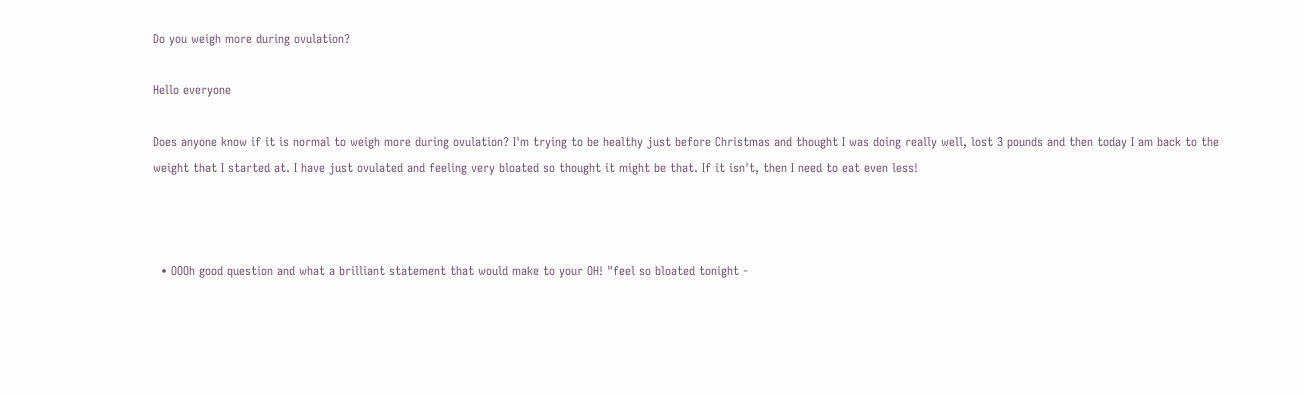Do you weigh more during ovulation?

Hello everyone

Does anyone know if it is normal to weigh more during ovulation? I'm trying to be healthy just before Christmas and thought I was doing really well, lost 3 pounds and then today I am back to the weight that I started at. I have just ovulated and feeling very bloated so thought it might be that. If it isn't, then I need to eat even less!



  • OOOh good question and what a brilliant statement that would make to your OH! "feel so bloated tonight -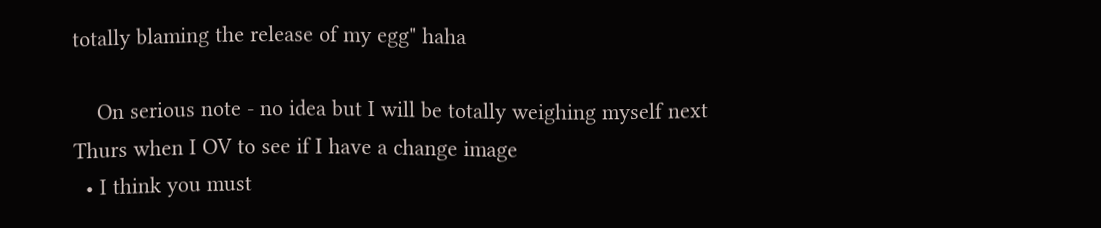totally blaming the release of my egg" haha

    On serious note - no idea but I will be totally weighing myself next Thurs when I OV to see if I have a change image
  • I think you must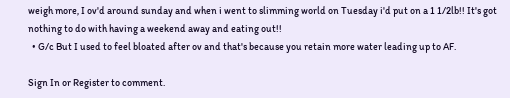weigh more, I ov'd around sunday and when i went to slimming world on Tuesday i'd put on a 1 1/2lb!! It's got nothing to do with having a weekend away and eating out!!
  • G/c But I used to feel bloated after ov and that's because you retain more water leading up to AF.

Sign In or Register to comment.